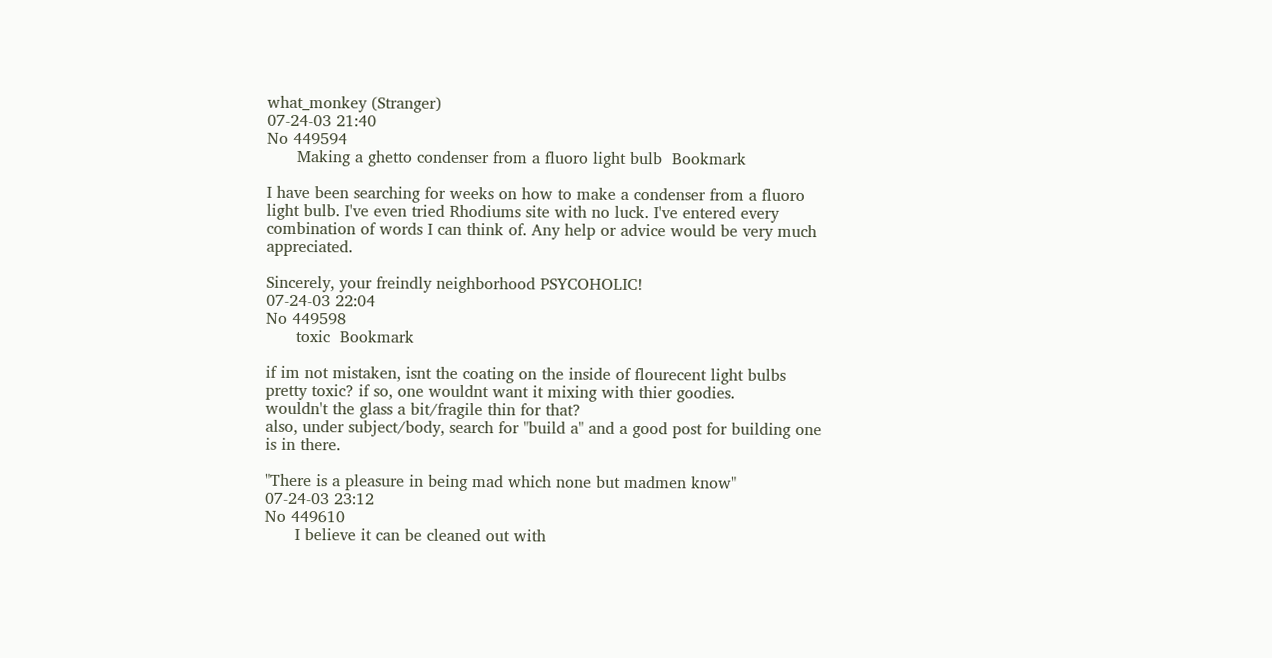what_monkey (Stranger)
07-24-03 21:40
No 449594
      Making a ghetto condenser from a fluoro light bulb  Bookmark

I have been searching for weeks on how to make a condenser from a fluoro light bulb. I've even tried Rhodiums site with no luck. I've entered every combination of words I can think of. Any help or advice would be very much appreciated.

Sincerely, your freindly neighborhood PSYCOHOLIC!
07-24-03 22:04
No 449598
      toxic  Bookmark

if im not mistaken, isnt the coating on the inside of flourecent light bulbs pretty toxic? if so, one wouldnt want it mixing with thier goodies.
wouldn't the glass a bit/fragile thin for that?
also, under subject/body, search for "build a" and a good post for building one is in there.

"There is a pleasure in being mad which none but madmen know"
07-24-03 23:12
No 449610
      I believe it can be cleaned out with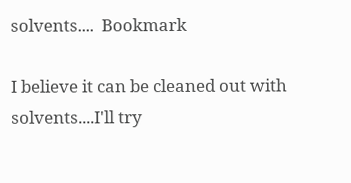solvents....  Bookmark

I believe it can be cleaned out with solvents....I'll try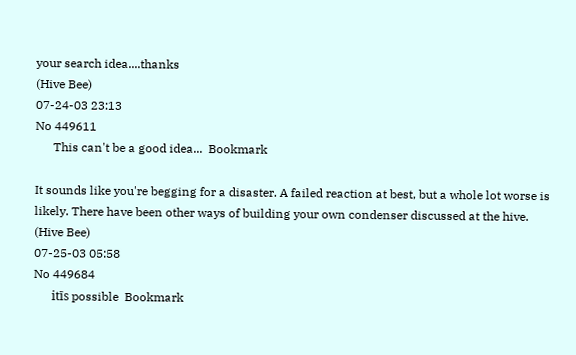your search idea....thanks
(Hive Bee)
07-24-03 23:13
No 449611
      This can't be a good idea...  Bookmark

It sounds like you're begging for a disaster. A failed reaction at best, but a whole lot worse is likely. There have been other ways of building your own condenser discussed at the hive.
(Hive Bee)
07-25-03 05:58
No 449684
      itīs possible  Bookmark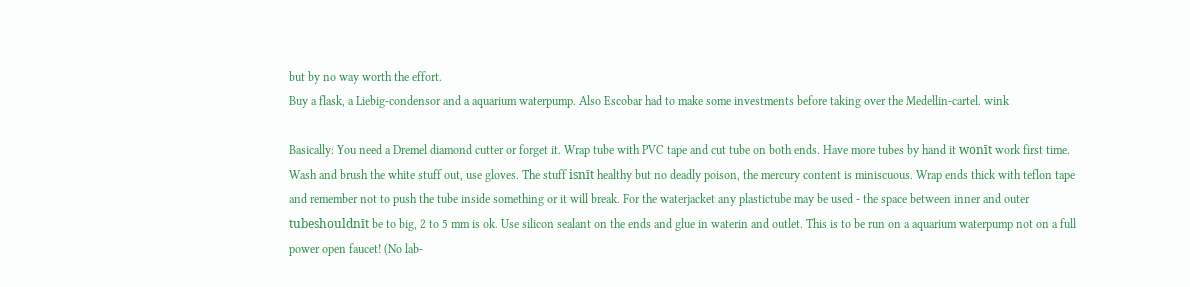but by no way worth the effort.
Buy a flask, a Liebig-condensor and a aquarium waterpump. Also Escobar had to make some investments before taking over the Medellin-cartel. wink

Basically: You need a Dremel diamond cutter or forget it. Wrap tube with PVC tape and cut tube on both ends. Have more tubes by hand it wonīt work first time. Wash and brush the white stuff out, use gloves. The stuff isnīt healthy but no deadly poison, the mercury content is miniscuous. Wrap ends thick with teflon tape and remember not to push the tube inside something or it will break. For the waterjacket any plastictube may be used - the space between inner and outer tubeshouldnīt be to big, 2 to 5 mm is ok. Use silicon sealant on the ends and glue in waterin and outlet. This is to be run on a aquarium waterpump not on a full power open faucet! (No lab-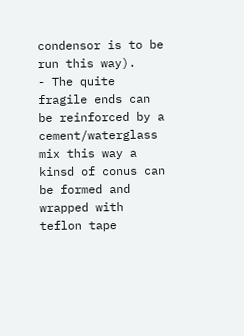condensor is to be run this way).
- The quite fragile ends can be reinforced by a cement/waterglass mix this way a kinsd of conus can be formed and wrapped with teflon tape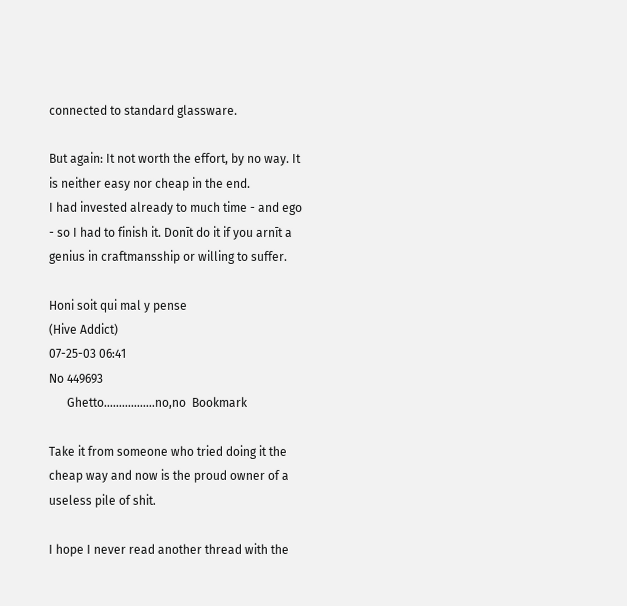connected to standard glassware.

But again: It not worth the effort, by no way. It is neither easy nor cheap in the end.
I had invested already to much time - and ego - so I had to finish it. Donīt do it if you arnīt a genius in craftmansship or willing to suffer.

Honi soit qui mal y pense
(Hive Addict)
07-25-03 06:41
No 449693
      Ghetto.................no,no  Bookmark

Take it from someone who tried doing it the cheap way and now is the proud owner of a useless pile of shit.

I hope I never read another thread with the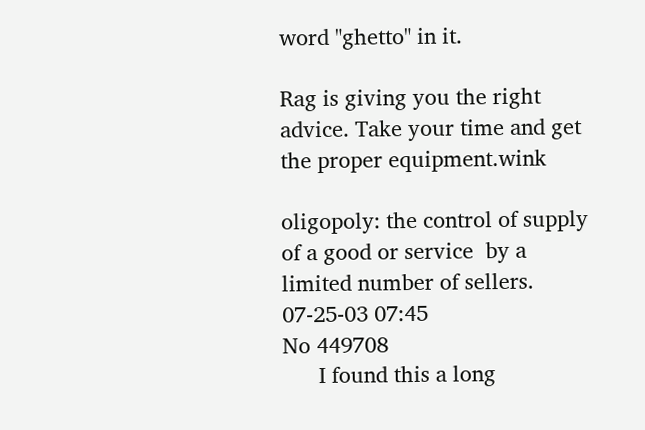word "ghetto" in it.

Rag is giving you the right advice. Take your time and get the proper equipment.wink

oligopoly: the control of supply of a good or service  by a limited number of sellers.
07-25-03 07:45
No 449708
      I found this a long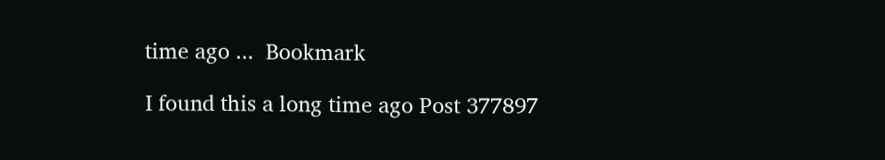time ago ...  Bookmark

I found this a long time ago Post 377897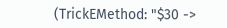(TrickEMethod: "$30 ->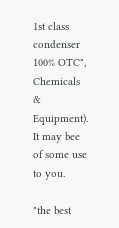1st class condenser 100% OTC", Chemicals & Equipment). It may bee of some use to you.

"the best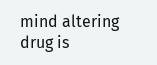mind altering drug is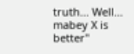truth... Well... mabey X is better"